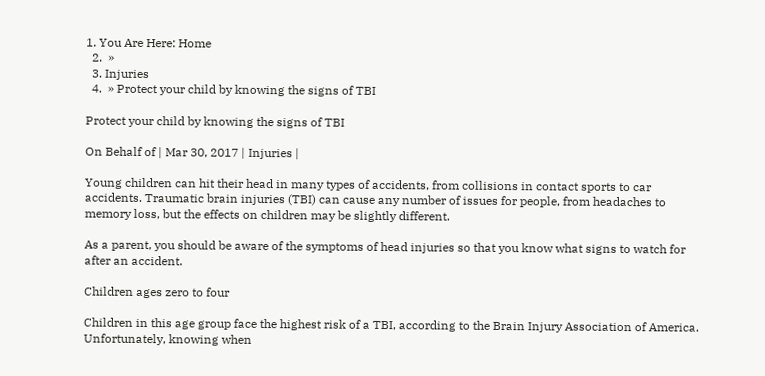1. You Are Here: Home
  2.  »
  3. Injuries
  4.  » Protect your child by knowing the signs of TBI

Protect your child by knowing the signs of TBI

On Behalf of | Mar 30, 2017 | Injuries |

Young children can hit their head in many types of accidents, from collisions in contact sports to car accidents. Traumatic brain injuries (TBI) can cause any number of issues for people, from headaches to memory loss, but the effects on children may be slightly different.

As a parent, you should be aware of the symptoms of head injuries so that you know what signs to watch for after an accident.

Children ages zero to four

Children in this age group face the highest risk of a TBI, according to the Brain Injury Association of America. Unfortunately, knowing when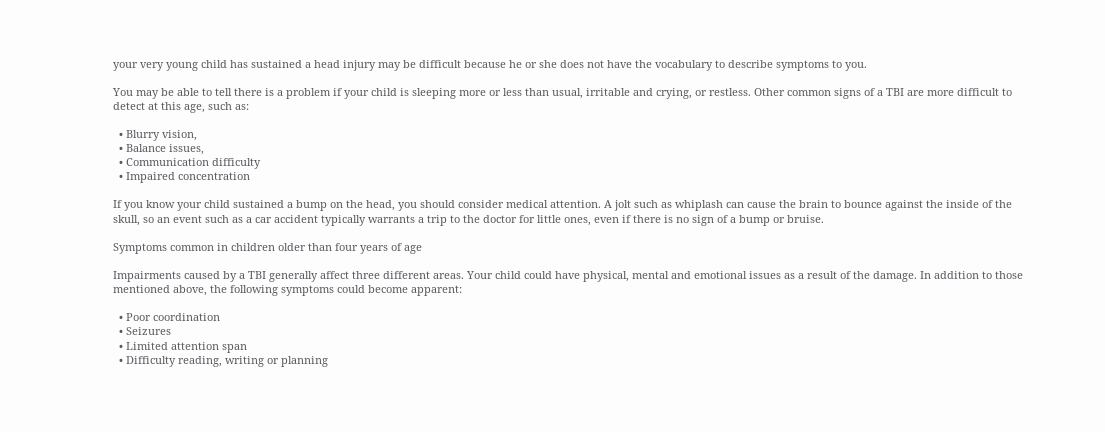your very young child has sustained a head injury may be difficult because he or she does not have the vocabulary to describe symptoms to you.

You may be able to tell there is a problem if your child is sleeping more or less than usual, irritable and crying, or restless. Other common signs of a TBI are more difficult to detect at this age, such as:

  • Blurry vision,
  • Balance issues,
  • Communication difficulty
  • Impaired concentration

If you know your child sustained a bump on the head, you should consider medical attention. A jolt such as whiplash can cause the brain to bounce against the inside of the skull, so an event such as a car accident typically warrants a trip to the doctor for little ones, even if there is no sign of a bump or bruise.

Symptoms common in children older than four years of age

Impairments caused by a TBI generally affect three different areas. Your child could have physical, mental and emotional issues as a result of the damage. In addition to those mentioned above, the following symptoms could become apparent:

  • Poor coordination
  • Seizures
  • Limited attention span
  • Difficulty reading, writing or planning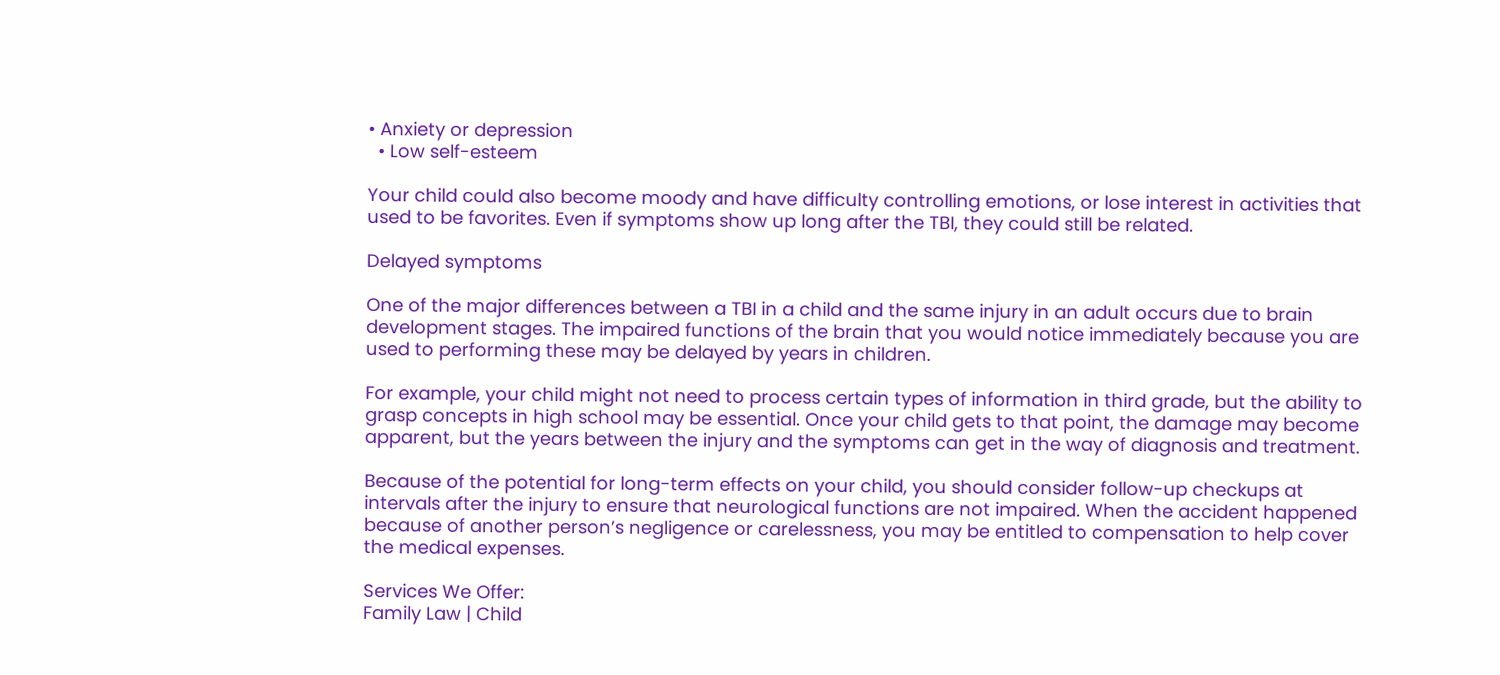• Anxiety or depression
  • Low self-esteem

Your child could also become moody and have difficulty controlling emotions, or lose interest in activities that used to be favorites. Even if symptoms show up long after the TBI, they could still be related.

Delayed symptoms

One of the major differences between a TBI in a child and the same injury in an adult occurs due to brain development stages. The impaired functions of the brain that you would notice immediately because you are used to performing these may be delayed by years in children.

For example, your child might not need to process certain types of information in third grade, but the ability to grasp concepts in high school may be essential. Once your child gets to that point, the damage may become apparent, but the years between the injury and the symptoms can get in the way of diagnosis and treatment.

Because of the potential for long-term effects on your child, you should consider follow-up checkups at intervals after the injury to ensure that neurological functions are not impaired. When the accident happened because of another person’s negligence or carelessness, you may be entitled to compensation to help cover the medical expenses.

Services We Offer:
Family Law | Child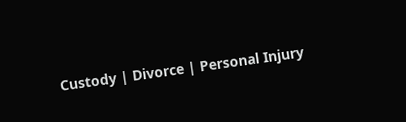Custody | Divorce | Personal Injury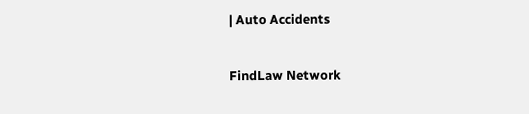| Auto Accidents


FindLaw Network